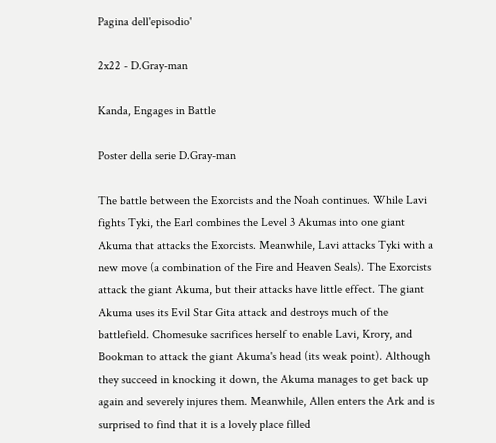Pagina dell'episodio'

2x22 - D.Gray-man

Kanda, Engages in Battle

Poster della serie D.Gray-man

The battle between the Exorcists and the Noah continues. While Lavi fights Tyki, the Earl combines the Level 3 Akumas into one giant Akuma that attacks the Exorcists. Meanwhile, Lavi attacks Tyki with a new move (a combination of the Fire and Heaven Seals). The Exorcists attack the giant Akuma, but their attacks have little effect. The giant Akuma uses its Evil Star Gita attack and destroys much of the battlefield. Chomesuke sacrifices herself to enable Lavi, Krory, and Bookman to attack the giant Akuma's head (its weak point). Although they succeed in knocking it down, the Akuma manages to get back up again and severely injures them. Meanwhile, Allen enters the Ark and is surprised to find that it is a lovely place filled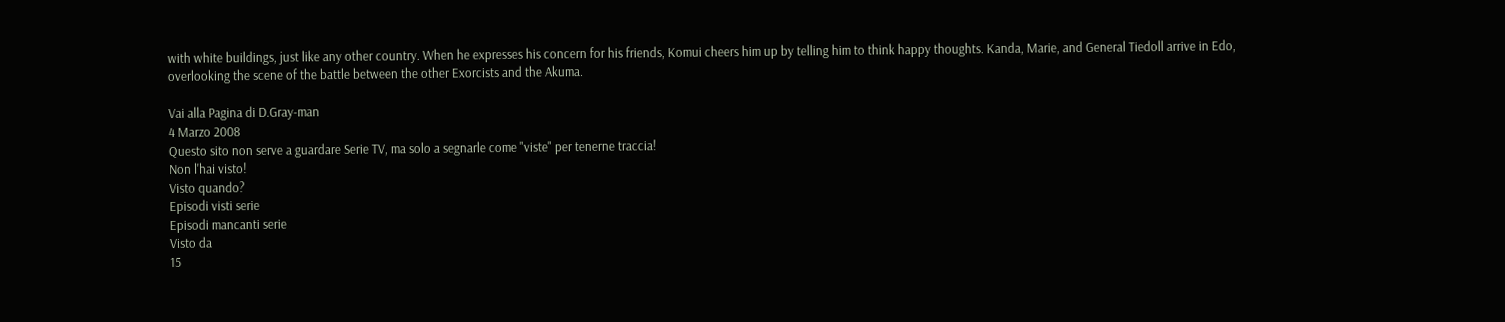with white buildings, just like any other country. When he expresses his concern for his friends, Komui cheers him up by telling him to think happy thoughts. Kanda, Marie, and General Tiedoll arrive in Edo, overlooking the scene of the battle between the other Exorcists and the Akuma.

Vai alla Pagina di D.Gray-man
4 Marzo 2008
Questo sito non serve a guardare Serie TV, ma solo a segnarle come "viste" per tenerne traccia!
Non l'hai visto!
Visto quando?
Episodi visti serie
Episodi mancanti serie
Visto da
15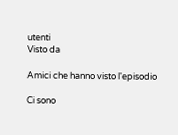utenti
Visto da

Amici che hanno visto l'episodio

Ci sono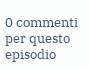0 commenti per questo episodio